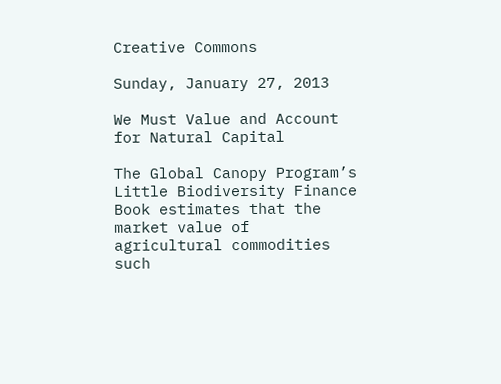Creative Commons

Sunday, January 27, 2013

We Must Value and Account for Natural Capital

The Global Canopy Program’s Little Biodiversity Finance Book estimates that the market value of agricultural commodities such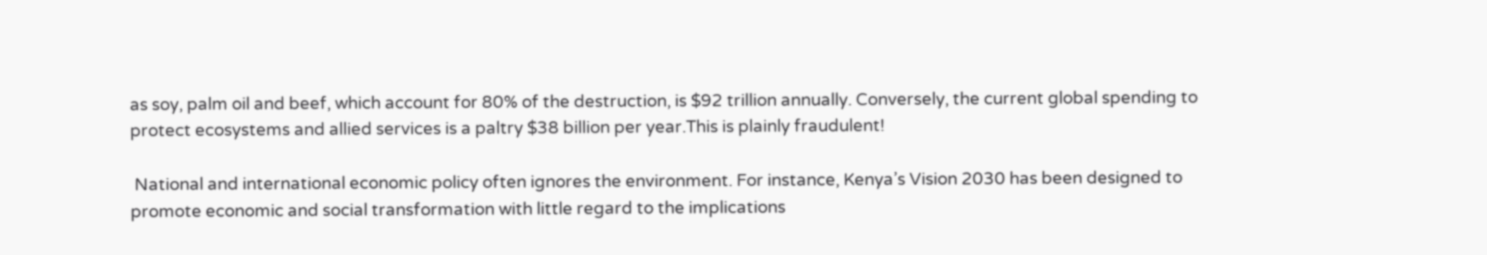as soy, palm oil and beef, which account for 80% of the destruction, is $92 trillion annually. Conversely, the current global spending to protect ecosystems and allied services is a paltry $38 billion per year.This is plainly fraudulent!

 National and international economic policy often ignores the environment. For instance, Kenya’s Vision 2030 has been designed to promote economic and social transformation with little regard to the implications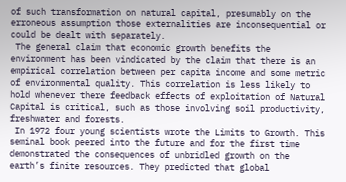of such transformation on natural capital, presumably on the erroneous assumption those externalities are inconsequential or could be dealt with separately.
 The general claim that economic growth benefits the environment has been vindicated by the claim that there is an empirical correlation between per capita income and some metric of environmental quality. This correlation is less likely to hold whenever there feedback effects of exploitation of Natural Capital is critical, such as those involving soil productivity, freshwater and forests.
 In 1972 four young scientists wrote the Limits to Growth. This seminal book peered into the future and for the first time demonstrated the consequences of unbridled growth on the earth’s finite resources. They predicted that global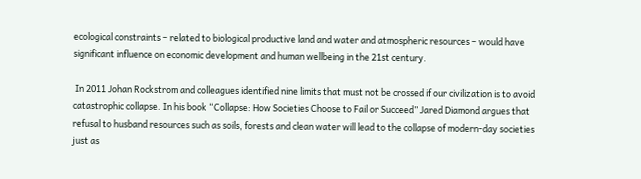ecological constraints – related to biological productive land and water and atmospheric resources – would have significant influence on economic development and human wellbeing in the 21st century.

 In 2011 Johan Rockstrom and colleagues identified nine limits that must not be crossed if our civilization is to avoid catastrophic collapse. In his book “Collapse: How Societies Choose to Fail or Succeed” Jared Diamond argues that refusal to husband resources such as soils, forests and clean water will lead to the collapse of modern-day societies just as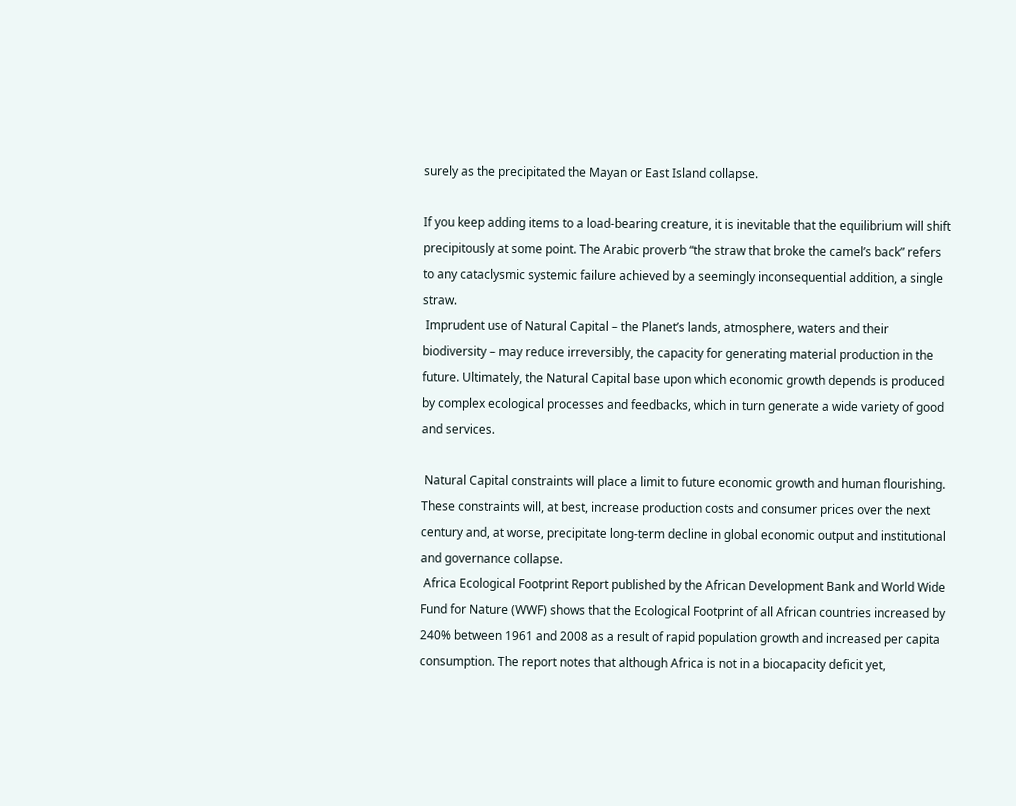surely as the precipitated the Mayan or East Island collapse.

If you keep adding items to a load-bearing creature, it is inevitable that the equilibrium will shift precipitously at some point. The Arabic proverb “the straw that broke the camel’s back” refers to any cataclysmic systemic failure achieved by a seemingly inconsequential addition, a single straw.
 Imprudent use of Natural Capital – the Planet’s lands, atmosphere, waters and their biodiversity – may reduce irreversibly, the capacity for generating material production in the future. Ultimately, the Natural Capital base upon which economic growth depends is produced by complex ecological processes and feedbacks, which in turn generate a wide variety of good and services.

 Natural Capital constraints will place a limit to future economic growth and human flourishing. These constraints will, at best, increase production costs and consumer prices over the next century and, at worse, precipitate long-term decline in global economic output and institutional and governance collapse.
 Africa Ecological Footprint Report published by the African Development Bank and World Wide Fund for Nature (WWF) shows that the Ecological Footprint of all African countries increased by 240% between 1961 and 2008 as a result of rapid population growth and increased per capita consumption. The report notes that although Africa is not in a biocapacity deficit yet,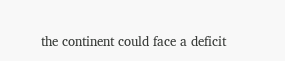the continent could face a deficit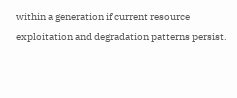within a generation if current resource exploitation and degradation patterns persist.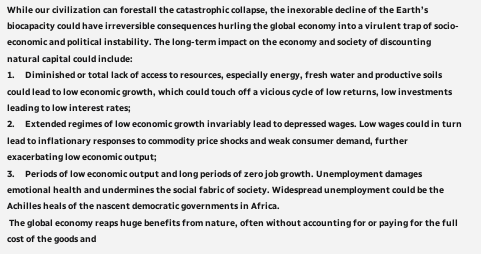While our civilization can forestall the catastrophic collapse, the inexorable decline of the Earth’s biocapacity could have irreversible consequences hurling the global economy into a virulent trap of socio-economic and political instability. The long-term impact on the economy and society of discounting natural capital could include:
1.     Diminished or total lack of access to resources, especially energy, fresh water and productive soils could lead to low economic growth, which could touch off a vicious cycle of low returns, low investments leading to low interest rates;
2.     Extended regimes of low economic growth invariably lead to depressed wages. Low wages could in turn lead to inflationary responses to commodity price shocks and weak consumer demand, further exacerbating low economic output;
3.     Periods of low economic output and long periods of zero job growth. Unemployment damages emotional health and undermines the social fabric of society. Widespread unemployment could be the Achilles heals of the nascent democratic governments in Africa.
 The global economy reaps huge benefits from nature, often without accounting for or paying for the full cost of the goods and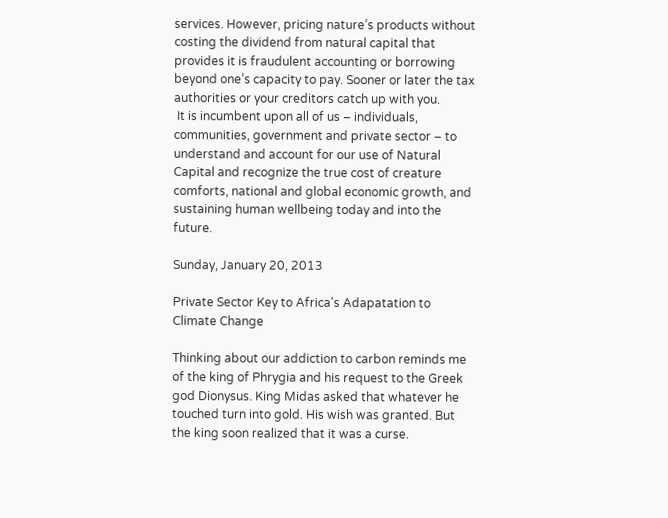services. However, pricing nature’s products without costing the dividend from natural capital that provides it is fraudulent accounting or borrowing beyond one’s capacity to pay. Sooner or later the tax authorities or your creditors catch up with you.
 It is incumbent upon all of us – individuals, communities, government and private sector – to understand and account for our use of Natural Capital and recognize the true cost of creature comforts, national and global economic growth, and sustaining human wellbeing today and into the future.

Sunday, January 20, 2013

Private Sector Key to Africa's Adapatation to Climate Change

Thinking about our addiction to carbon reminds me of the king of Phrygia and his request to the Greek god Dionysus. King Midas asked that whatever he touched turn into gold. His wish was granted. But the king soon realized that it was a curse.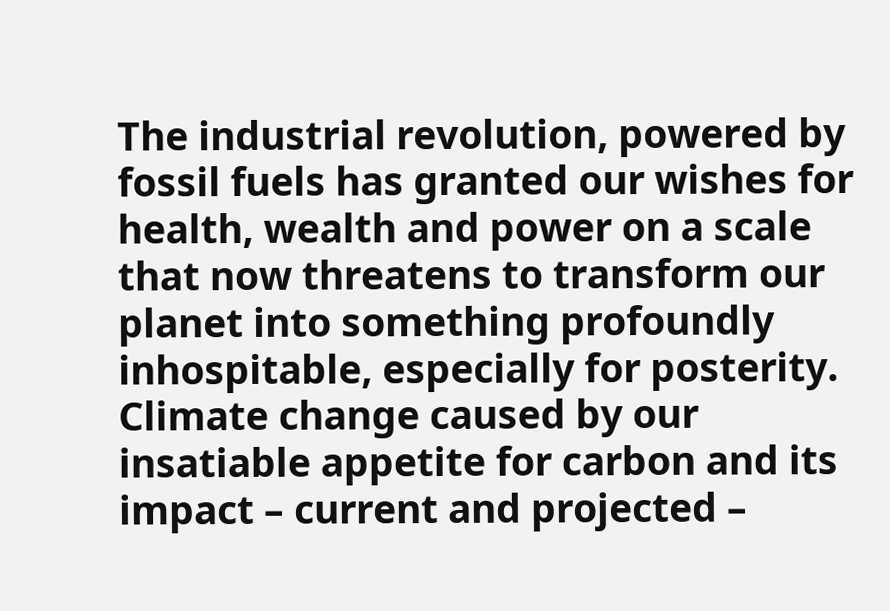The industrial revolution, powered by fossil fuels has granted our wishes for health, wealth and power on a scale that now threatens to transform our planet into something profoundly inhospitable, especially for posterity. Climate change caused by our insatiable appetite for carbon and its impact – current and projected –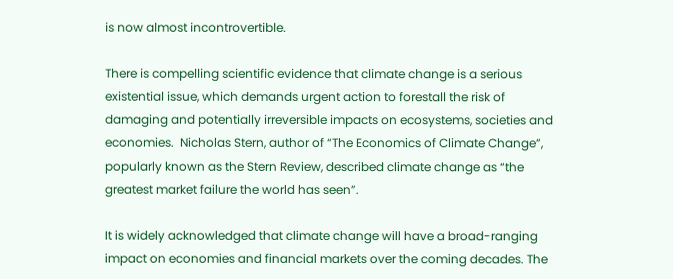is now almost incontrovertible.

There is compelling scientific evidence that climate change is a serious existential issue, which demands urgent action to forestall the risk of damaging and potentially irreversible impacts on ecosystems, societies and economies.  Nicholas Stern, author of “The Economics of Climate Change”, popularly known as the Stern Review, described climate change as “the greatest market failure the world has seen”.

It is widely acknowledged that climate change will have a broad-ranging impact on economies and financial markets over the coming decades. The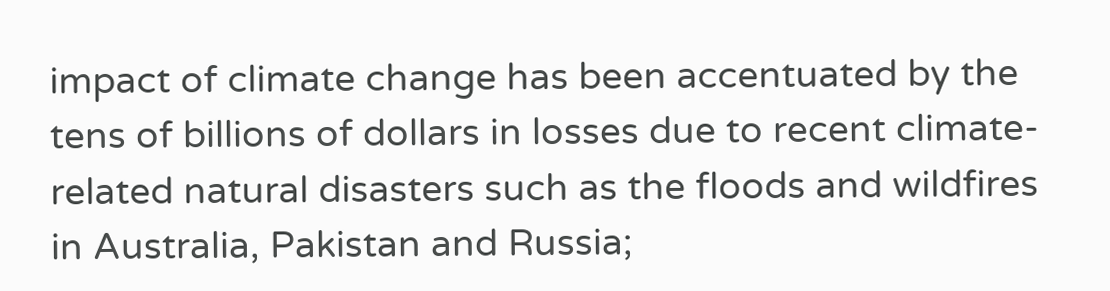impact of climate change has been accentuated by the tens of billions of dollars in losses due to recent climate-related natural disasters such as the floods and wildfires in Australia, Pakistan and Russia;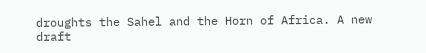droughts the Sahel and the Horn of Africa. A new draft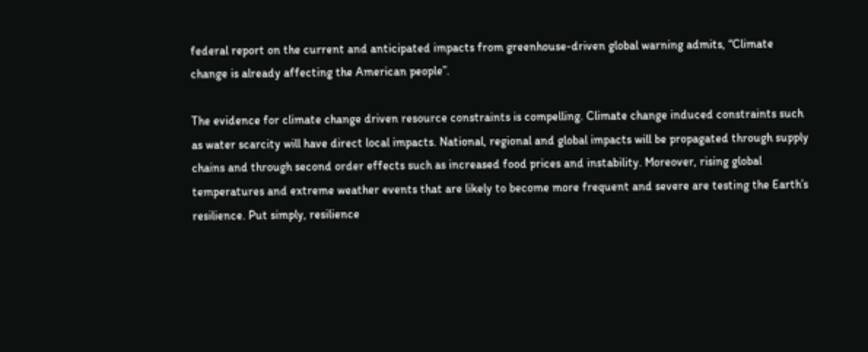federal report on the current and anticipated impacts from greenhouse-driven global warning admits, “Climate change is already affecting the American people”.

The evidence for climate change driven resource constraints is compelling. Climate change induced constraints such as water scarcity will have direct local impacts. National, regional and global impacts will be propagated through supply chains and through second order effects such as increased food prices and instability. Moreover, rising global temperatures and extreme weather events that are likely to become more frequent and severe are testing the Earth’s resilience. Put simply, resilience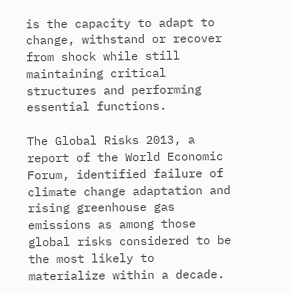is the capacity to adapt to change, withstand or recover from shock while still maintaining critical structures and performing essential functions.

The Global Risks 2013, a report of the World Economic Forum, identified failure of climate change adaptation and rising greenhouse gas emissions as among those global risks considered to be the most likely to materialize within a decade.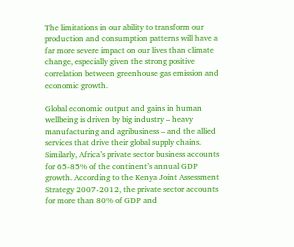The limitations in our ability to transform our production and consumption patterns will have a far more severe impact on our lives than climate change, especially given the strong positive correlation between greenhouse gas emission and economic growth.

Global economic output and gains in human wellbeing is driven by big industry – heavy manufacturing and agribusiness – and the allied services that drive their global supply chains. Similarly, Africa’s private sector business accounts for 65-85% of the continent’s annual GDP growth. According to the Kenya Joint Assessment Strategy 2007-2012, the private sector accounts for more than 80% of GDP and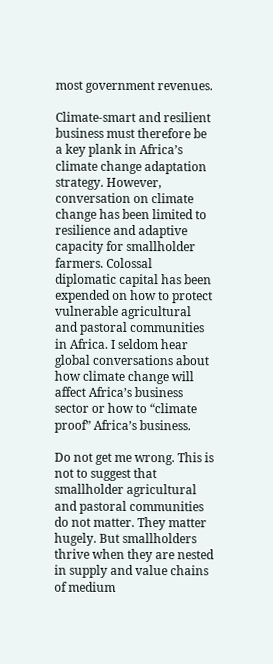most government revenues.

Climate-smart and resilient business must therefore be a key plank in Africa’s climate change adaptation strategy. However, conversation on climate change has been limited to resilience and adaptive capacity for smallholder farmers. Colossal diplomatic capital has been expended on how to protect vulnerable agricultural and pastoral communities in Africa. I seldom hear global conversations about how climate change will affect Africa’s business sector or how to “climate proof” Africa’s business.

Do not get me wrong. This is not to suggest that smallholder agricultural and pastoral communities do not matter. They matter hugely. But smallholders thrive when they are nested in supply and value chains of medium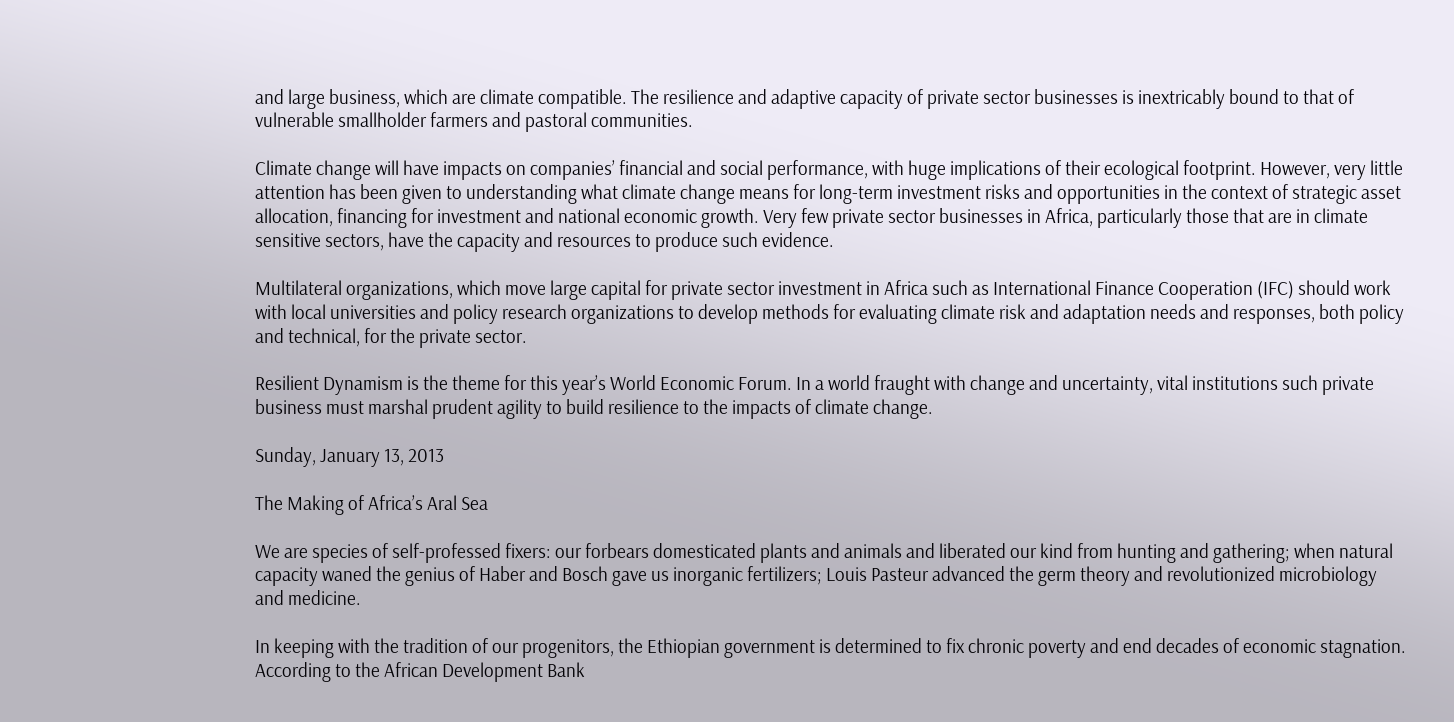and large business, which are climate compatible. The resilience and adaptive capacity of private sector businesses is inextricably bound to that of vulnerable smallholder farmers and pastoral communities.

Climate change will have impacts on companies’ financial and social performance, with huge implications of their ecological footprint. However, very little attention has been given to understanding what climate change means for long-term investment risks and opportunities in the context of strategic asset allocation, financing for investment and national economic growth. Very few private sector businesses in Africa, particularly those that are in climate sensitive sectors, have the capacity and resources to produce such evidence.

Multilateral organizations, which move large capital for private sector investment in Africa such as International Finance Cooperation (IFC) should work with local universities and policy research organizations to develop methods for evaluating climate risk and adaptation needs and responses, both policy and technical, for the private sector.

Resilient Dynamism is the theme for this year’s World Economic Forum. In a world fraught with change and uncertainty, vital institutions such private business must marshal prudent agility to build resilience to the impacts of climate change.

Sunday, January 13, 2013

The Making of Africa’s Aral Sea

We are species of self-professed fixers: our forbears domesticated plants and animals and liberated our kind from hunting and gathering; when natural capacity waned the genius of Haber and Bosch gave us inorganic fertilizers; Louis Pasteur advanced the germ theory and revolutionized microbiology and medicine.

In keeping with the tradition of our progenitors, the Ethiopian government is determined to fix chronic poverty and end decades of economic stagnation. According to the African Development Bank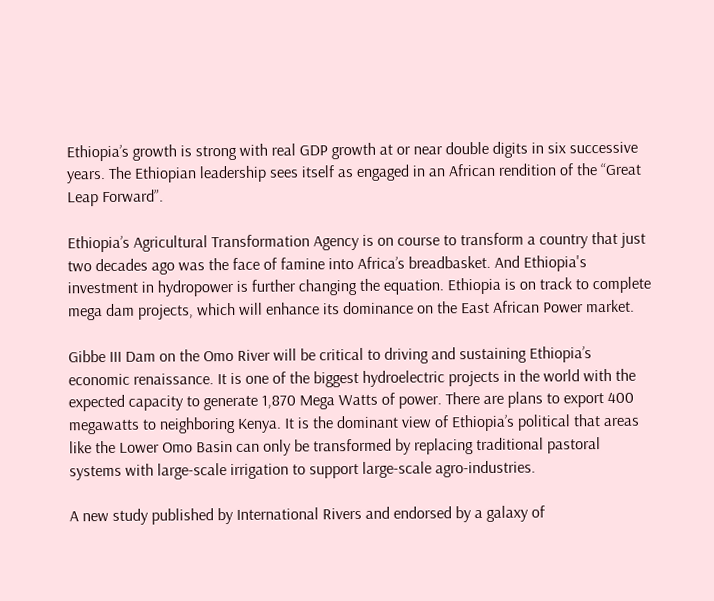Ethiopia’s growth is strong with real GDP growth at or near double digits in six successive years. The Ethiopian leadership sees itself as engaged in an African rendition of the “Great Leap Forward”.

Ethiopia’s Agricultural Transformation Agency is on course to transform a country that just two decades ago was the face of famine into Africa’s breadbasket. And Ethiopia's investment in hydropower is further changing the equation. Ethiopia is on track to complete mega dam projects, which will enhance its dominance on the East African Power market.

Gibbe III Dam on the Omo River will be critical to driving and sustaining Ethiopia’s economic renaissance. It is one of the biggest hydroelectric projects in the world with the expected capacity to generate 1,870 Mega Watts of power. There are plans to export 400 megawatts to neighboring Kenya. It is the dominant view of Ethiopia’s political that areas like the Lower Omo Basin can only be transformed by replacing traditional pastoral systems with large-scale irrigation to support large-scale agro-industries.

A new study published by International Rivers and endorsed by a galaxy of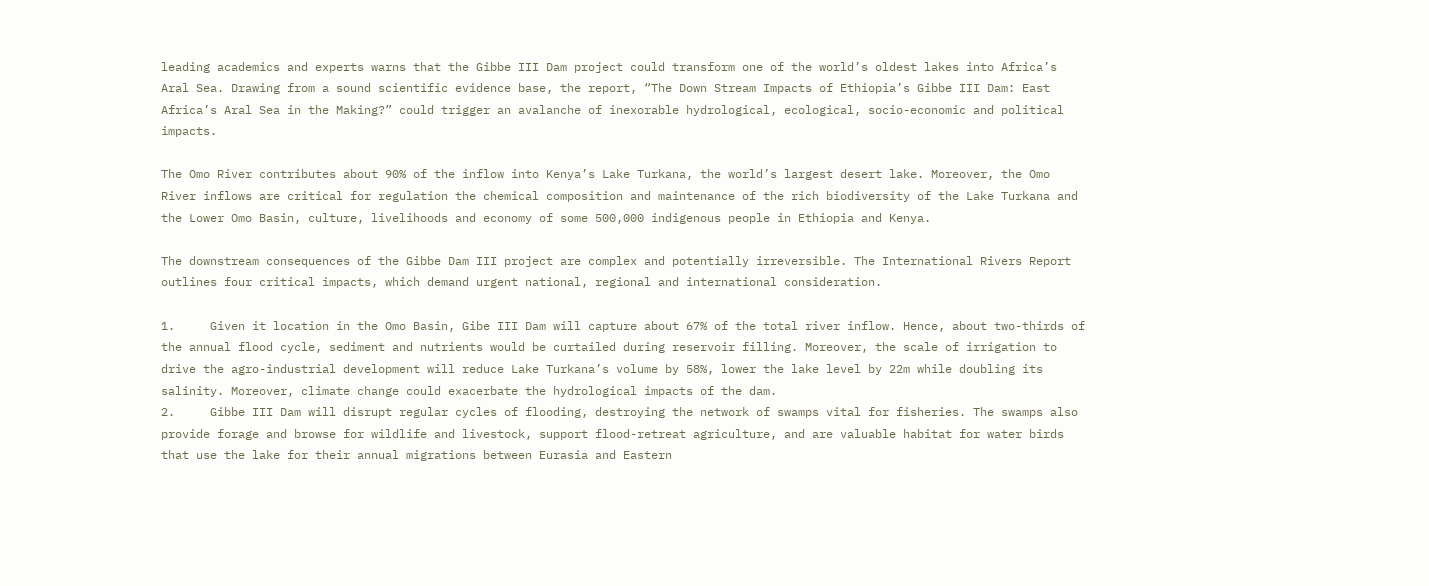leading academics and experts warns that the Gibbe III Dam project could transform one of the world’s oldest lakes into Africa’s Aral Sea. Drawing from a sound scientific evidence base, the report, “The Down Stream Impacts of Ethiopia’s Gibbe III Dam: East Africa’s Aral Sea in the Making?” could trigger an avalanche of inexorable hydrological, ecological, socio-economic and political impacts.

The Omo River contributes about 90% of the inflow into Kenya’s Lake Turkana, the world’s largest desert lake. Moreover, the Omo River inflows are critical for regulation the chemical composition and maintenance of the rich biodiversity of the Lake Turkana and the Lower Omo Basin, culture, livelihoods and economy of some 500,000 indigenous people in Ethiopia and Kenya.

The downstream consequences of the Gibbe Dam III project are complex and potentially irreversible. The International Rivers Report outlines four critical impacts, which demand urgent national, regional and international consideration.

1.     Given it location in the Omo Basin, Gibe III Dam will capture about 67% of the total river inflow. Hence, about two-thirds of the annual flood cycle, sediment and nutrients would be curtailed during reservoir filling. Moreover, the scale of irrigation to drive the agro-industrial development will reduce Lake Turkana’s volume by 58%, lower the lake level by 22m while doubling its salinity. Moreover, climate change could exacerbate the hydrological impacts of the dam.
2.     Gibbe III Dam will disrupt regular cycles of flooding, destroying the network of swamps vital for fisheries. The swamps also provide forage and browse for wildlife and livestock, support flood-retreat agriculture, and are valuable habitat for water birds that use the lake for their annual migrations between Eurasia and Eastern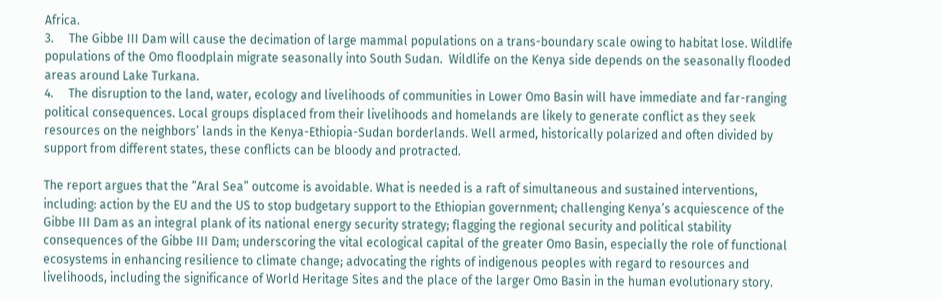Africa.
3.     The Gibbe III Dam will cause the decimation of large mammal populations on a trans-boundary scale owing to habitat lose. Wildlife populations of the Omo floodplain migrate seasonally into South Sudan.  Wildlife on the Kenya side depends on the seasonally flooded areas around Lake Turkana.
4.     The disruption to the land, water, ecology and livelihoods of communities in Lower Omo Basin will have immediate and far-ranging political consequences. Local groups displaced from their livelihoods and homelands are likely to generate conflict as they seek resources on the neighbors’ lands in the Kenya-Ethiopia-Sudan borderlands. Well armed, historically polarized and often divided by support from different states, these conflicts can be bloody and protracted.

The report argues that the “Aral Sea” outcome is avoidable. What is needed is a raft of simultaneous and sustained interventions, including: action by the EU and the US to stop budgetary support to the Ethiopian government; challenging Kenya’s acquiescence of the Gibbe III Dam as an integral plank of its national energy security strategy; flagging the regional security and political stability consequences of the Gibbe III Dam; underscoring the vital ecological capital of the greater Omo Basin, especially the role of functional ecosystems in enhancing resilience to climate change; advocating the rights of indigenous peoples with regard to resources and livelihoods, including the significance of World Heritage Sites and the place of the larger Omo Basin in the human evolutionary story.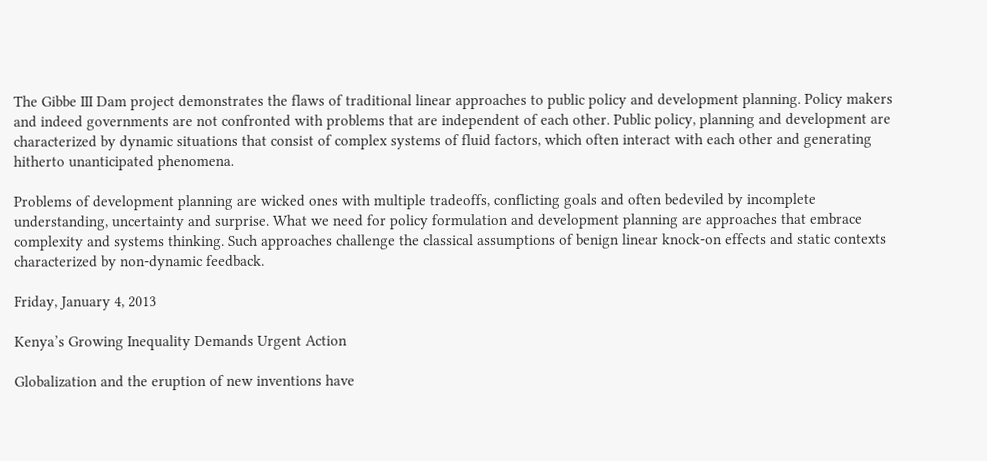The Gibbe III Dam project demonstrates the flaws of traditional linear approaches to public policy and development planning. Policy makers and indeed governments are not confronted with problems that are independent of each other. Public policy, planning and development are characterized by dynamic situations that consist of complex systems of fluid factors, which often interact with each other and generating hitherto unanticipated phenomena.

Problems of development planning are wicked ones with multiple tradeoffs, conflicting goals and often bedeviled by incomplete understanding, uncertainty and surprise. What we need for policy formulation and development planning are approaches that embrace complexity and systems thinking. Such approaches challenge the classical assumptions of benign linear knock-on effects and static contexts characterized by non-dynamic feedback.

Friday, January 4, 2013

Kenya’s Growing Inequality Demands Urgent Action

Globalization and the eruption of new inventions have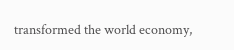transformed the world economy,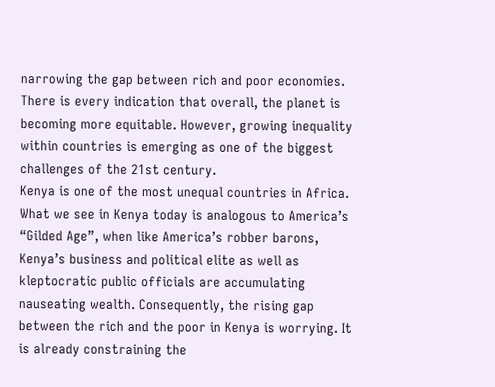narrowing the gap between rich and poor economies. There is every indication that overall, the planet is becoming more equitable. However, growing inequality within countries is emerging as one of the biggest challenges of the 21st century.
Kenya is one of the most unequal countries in Africa. What we see in Kenya today is analogous to America’s “Gilded Age”, when like America’s robber barons, Kenya’s business and political elite as well as kleptocratic public officials are accumulating nauseating wealth. Consequently, the rising gap between the rich and the poor in Kenya is worrying. It is already constraining the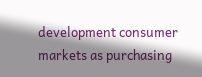development consumer markets as purchasing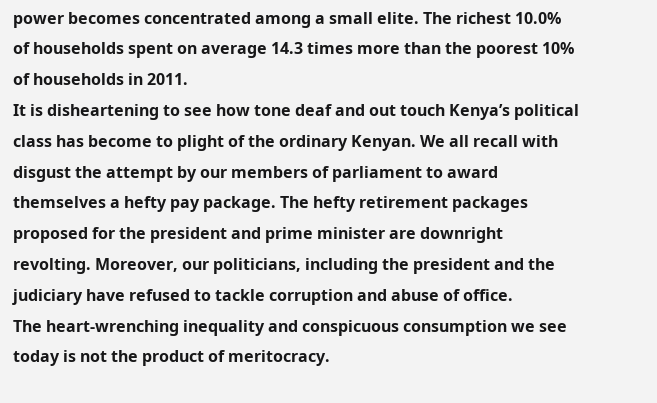power becomes concentrated among a small elite. The richest 10.0% of households spent on average 14.3 times more than the poorest 10% of households in 2011.
It is disheartening to see how tone deaf and out touch Kenya’s political class has become to plight of the ordinary Kenyan. We all recall with disgust the attempt by our members of parliament to award themselves a hefty pay package. The hefty retirement packages proposed for the president and prime minister are downright revolting. Moreover, our politicians, including the president and the judiciary have refused to tackle corruption and abuse of office.
The heart-wrenching inequality and conspicuous consumption we see today is not the product of meritocracy.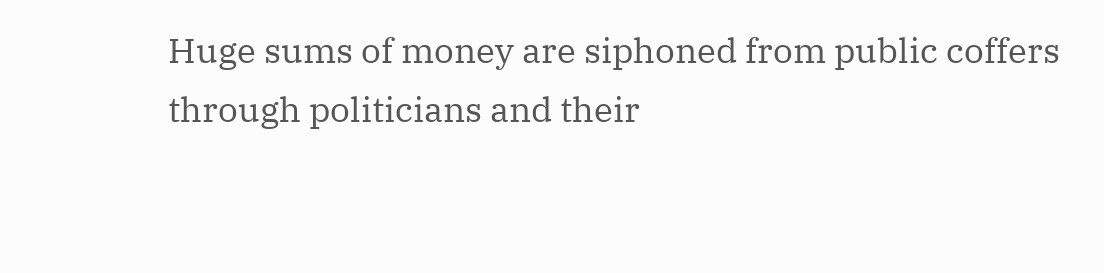Huge sums of money are siphoned from public coffers through politicians and their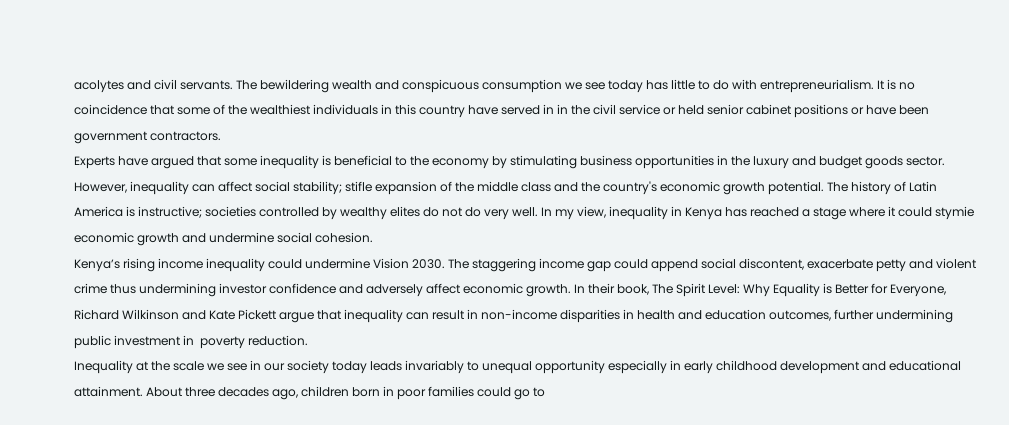acolytes and civil servants. The bewildering wealth and conspicuous consumption we see today has little to do with entrepreneurialism. It is no coincidence that some of the wealthiest individuals in this country have served in in the civil service or held senior cabinet positions or have been government contractors.
Experts have argued that some inequality is beneficial to the economy by stimulating business opportunities in the luxury and budget goods sector. However, inequality can affect social stability; stifle expansion of the middle class and the country's economic growth potential. The history of Latin America is instructive; societies controlled by wealthy elites do not do very well. In my view, inequality in Kenya has reached a stage where it could stymie economic growth and undermine social cohesion.
Kenya’s rising income inequality could undermine Vision 2030. The staggering income gap could append social discontent, exacerbate petty and violent crime thus undermining investor confidence and adversely affect economic growth. In their book, The Spirit Level: Why Equality is Better for Everyone, Richard Wilkinson and Kate Pickett argue that inequality can result in non-income disparities in health and education outcomes, further undermining public investment in  poverty reduction.
Inequality at the scale we see in our society today leads invariably to unequal opportunity especially in early childhood development and educational attainment. About three decades ago, children born in poor families could go to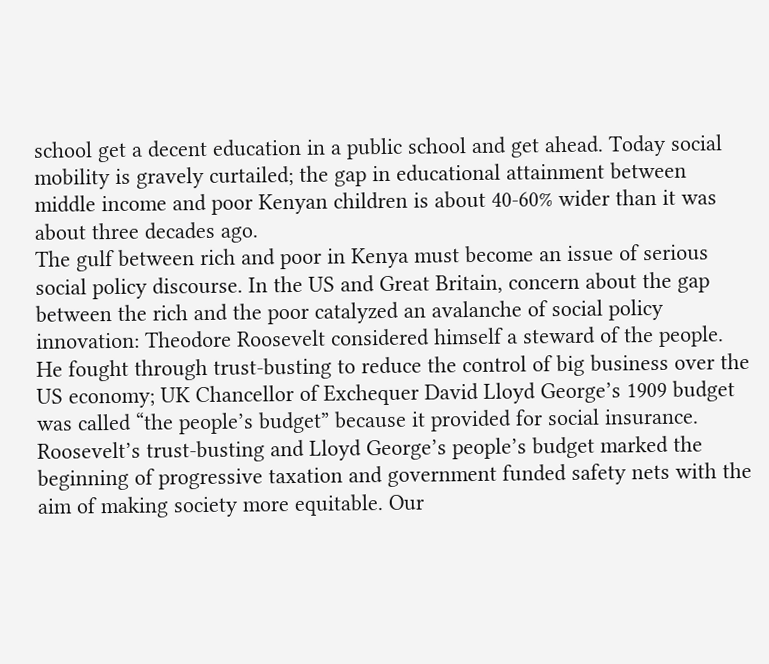school get a decent education in a public school and get ahead. Today social mobility is gravely curtailed; the gap in educational attainment between middle income and poor Kenyan children is about 40-60% wider than it was about three decades ago.
The gulf between rich and poor in Kenya must become an issue of serious social policy discourse. In the US and Great Britain, concern about the gap between the rich and the poor catalyzed an avalanche of social policy innovation: Theodore Roosevelt considered himself a steward of the people. He fought through trust-busting to reduce the control of big business over the US economy; UK Chancellor of Exchequer David Lloyd George’s 1909 budget was called “the people’s budget” because it provided for social insurance.
Roosevelt’s trust-busting and Lloyd George’s people’s budget marked the beginning of progressive taxation and government funded safety nets with the aim of making society more equitable. Our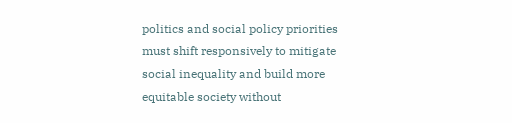politics and social policy priorities must shift responsively to mitigate social inequality and build more equitable society without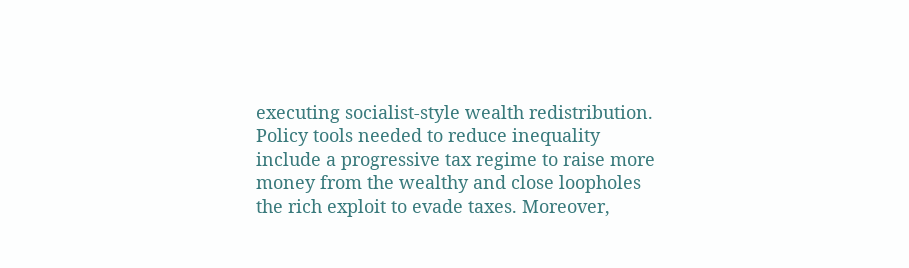executing socialist-style wealth redistribution.
Policy tools needed to reduce inequality include a progressive tax regime to raise more money from the wealthy and close loopholes the rich exploit to evade taxes. Moreover,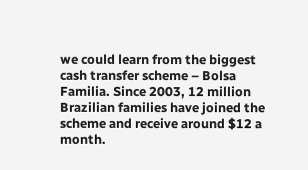we could learn from the biggest cash transfer scheme – Bolsa Familia. Since 2003, 12 million Brazilian families have joined the scheme and receive around $12 a month.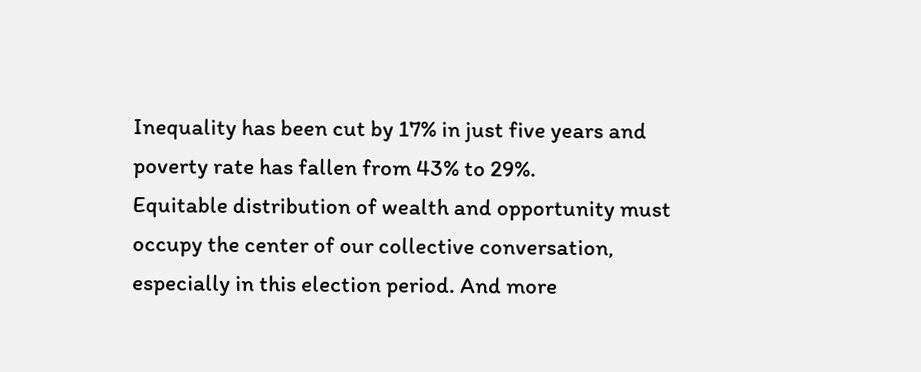Inequality has been cut by 17% in just five years and poverty rate has fallen from 43% to 29%.
Equitable distribution of wealth and opportunity must occupy the center of our collective conversation, especially in this election period. And more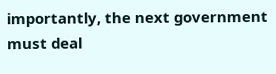importantly, the next government must deal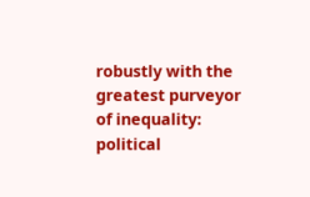robustly with the greatest purveyor of inequality: political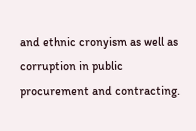and ethnic cronyism as well as corruption in public procurement and contracting.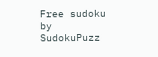Free sudoku by SudokuPuzz